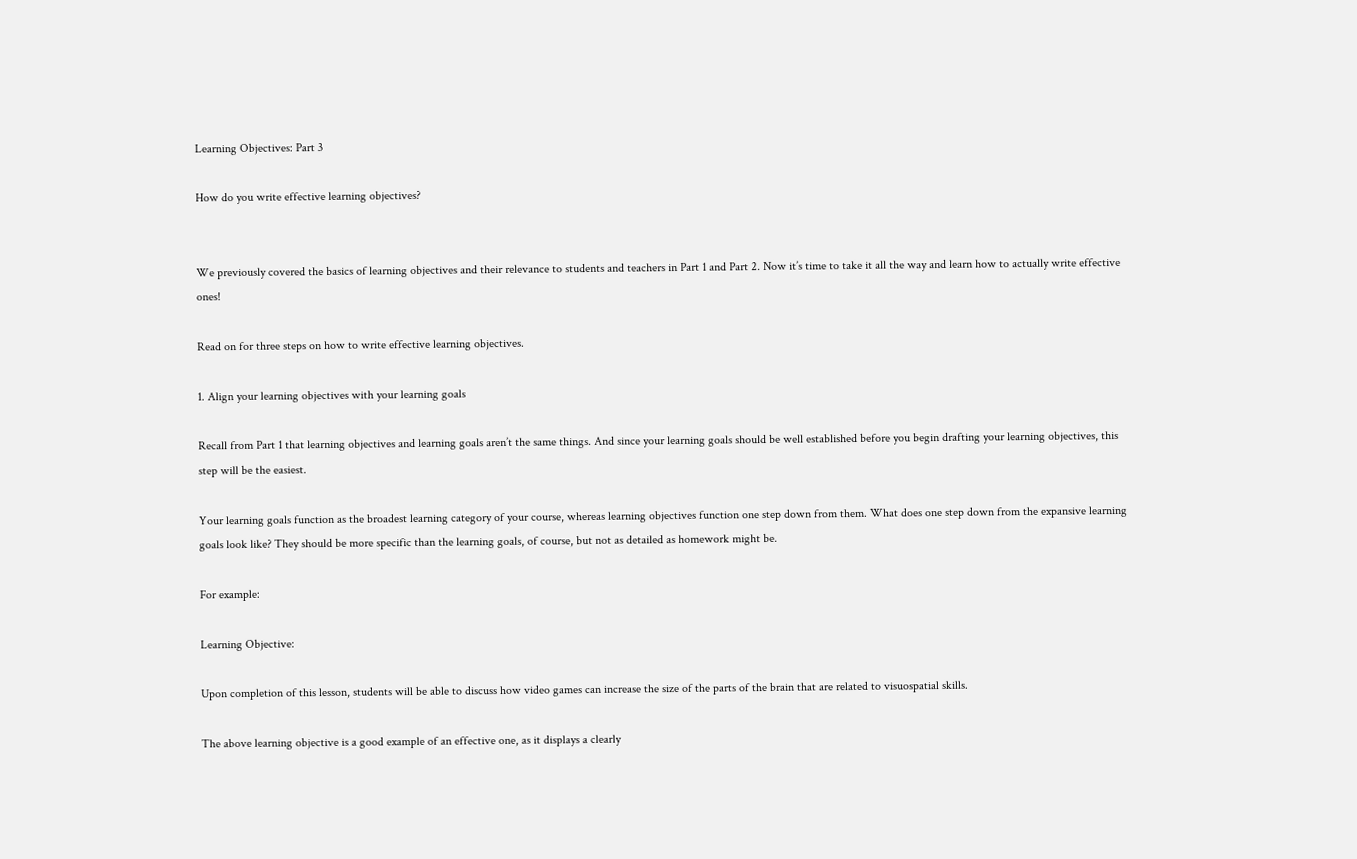Learning Objectives: Part 3

How do you write effective learning objectives?


We previously covered the basics of learning objectives and their relevance to students and teachers in Part 1 and Part 2. Now it’s time to take it all the way and learn how to actually write effective ones!

Read on for three steps on how to write effective learning objectives.

1. Align your learning objectives with your learning goals

Recall from Part 1 that learning objectives and learning goals aren’t the same things. And since your learning goals should be well established before you begin drafting your learning objectives, this step will be the easiest.

Your learning goals function as the broadest learning category of your course, whereas learning objectives function one step down from them. What does one step down from the expansive learning goals look like? They should be more specific than the learning goals, of course, but not as detailed as homework might be.

For example:

Learning Objective:

Upon completion of this lesson, students will be able to discuss how video games can increase the size of the parts of the brain that are related to visuospatial skills.

The above learning objective is a good example of an effective one, as it displays a clearly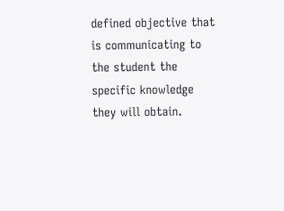defined objective that is communicating to the student the specific knowledge they will obtain.